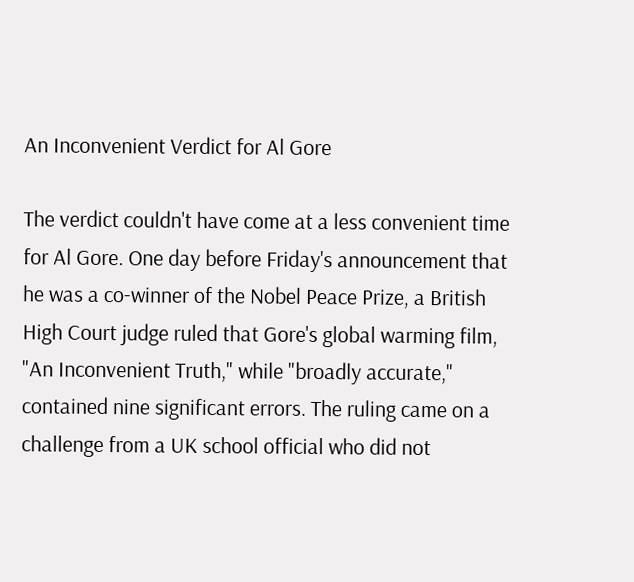An Inconvenient Verdict for Al Gore

The verdict couldn't have come at a less convenient time for Al Gore. One day before Friday's announcement that he was a co-winner of the Nobel Peace Prize, a British High Court judge ruled that Gore's global warming film, "An Inconvenient Truth," while "broadly accurate," contained nine significant errors. The ruling came on a challenge from a UK school official who did not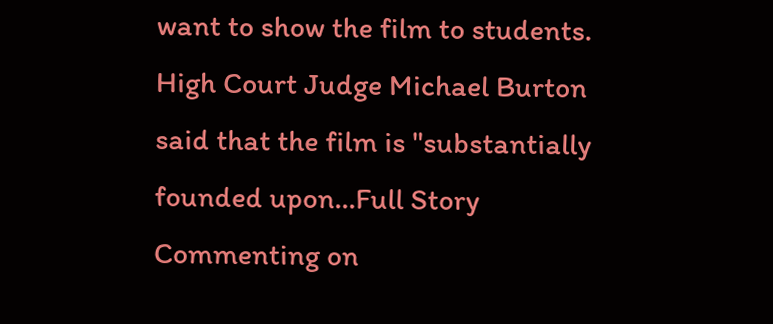want to show the film to students. High Court Judge Michael Burton said that the film is "substantially founded upon...Full Story
Commenting on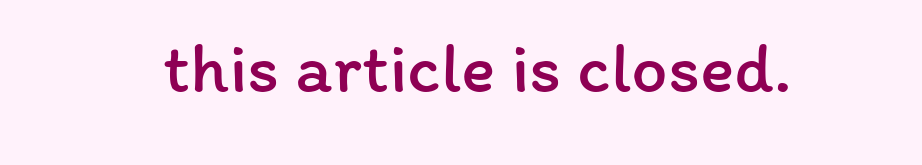this article is closed.